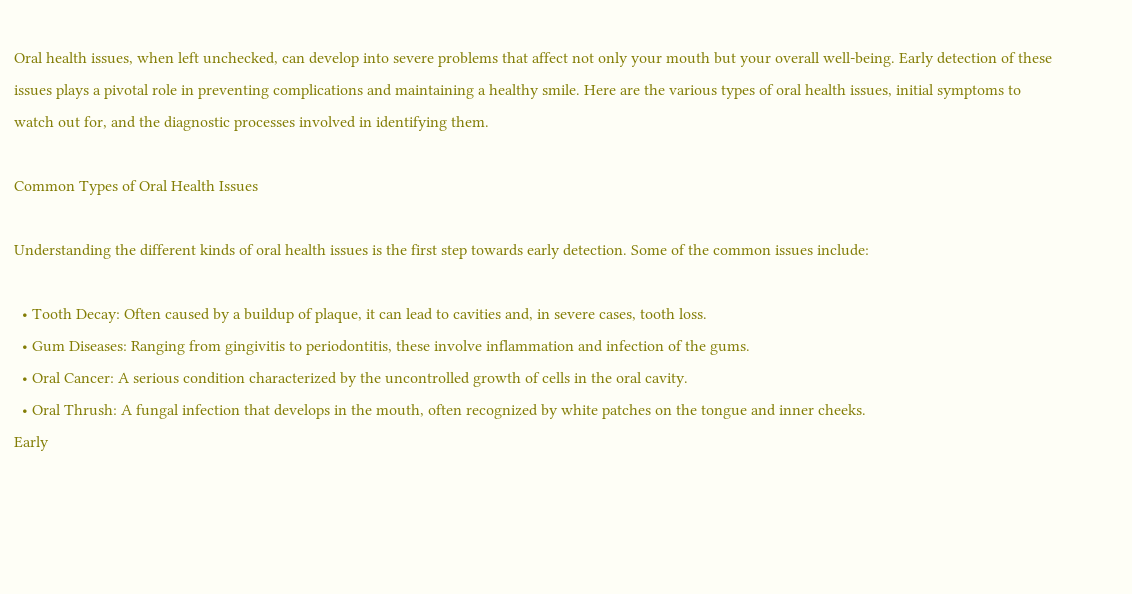Oral health issues, when left unchecked, can develop into severe problems that affect not only your mouth but your overall well-being. Early detection of these issues plays a pivotal role in preventing complications and maintaining a healthy smile. Here are the various types of oral health issues, initial symptoms to watch out for, and the diagnostic processes involved in identifying them.

Common Types of Oral Health Issues

Understanding the different kinds of oral health issues is the first step towards early detection. Some of the common issues include:

  • Tooth Decay: Often caused by a buildup of plaque, it can lead to cavities and, in severe cases, tooth loss.
  • Gum Diseases: Ranging from gingivitis to periodontitis, these involve inflammation and infection of the gums.
  • Oral Cancer: A serious condition characterized by the uncontrolled growth of cells in the oral cavity.
  • Oral Thrush: A fungal infection that develops in the mouth, often recognized by white patches on the tongue and inner cheeks.
Early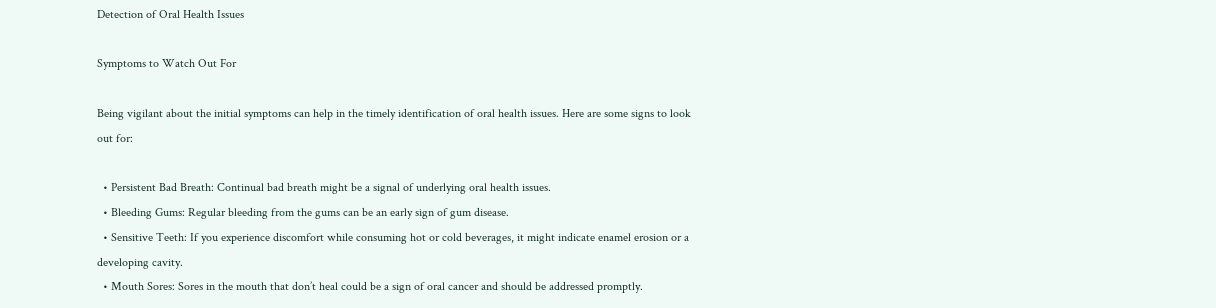Detection of Oral Health Issues

Symptoms to Watch Out For

Being vigilant about the initial symptoms can help in the timely identification of oral health issues. Here are some signs to look out for:

  • Persistent Bad Breath: Continual bad breath might be a signal of underlying oral health issues.
  • Bleeding Gums: Regular bleeding from the gums can be an early sign of gum disease.
  • Sensitive Teeth: If you experience discomfort while consuming hot or cold beverages, it might indicate enamel erosion or a developing cavity.
  • Mouth Sores: Sores in the mouth that don’t heal could be a sign of oral cancer and should be addressed promptly.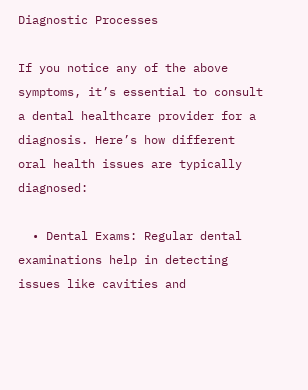Diagnostic Processes

If you notice any of the above symptoms, it’s essential to consult a dental healthcare provider for a diagnosis. Here’s how different oral health issues are typically diagnosed:

  • Dental Exams: Regular dental examinations help in detecting issues like cavities and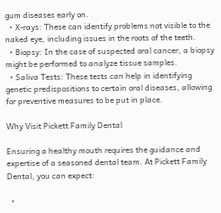gum diseases early on.
  • X-rays: These can identify problems not visible to the naked eye, including issues in the roots of the teeth.
  • Biopsy: In the case of suspected oral cancer, a biopsy might be performed to analyze tissue samples.
  • Saliva Tests: These tests can help in identifying genetic predispositions to certain oral diseases, allowing for preventive measures to be put in place.

Why Visit Pickett Family Dental

Ensuring a healthy mouth requires the guidance and expertise of a seasoned dental team. At Pickett Family Dental, you can expect:

  •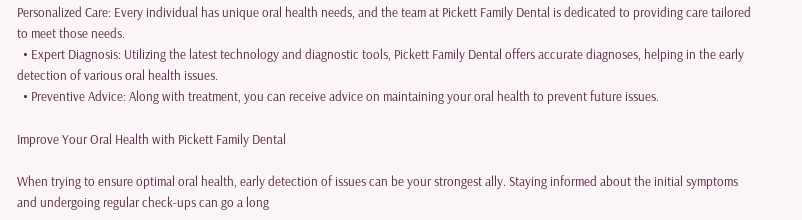Personalized Care: Every individual has unique oral health needs, and the team at Pickett Family Dental is dedicated to providing care tailored to meet those needs.
  • Expert Diagnosis: Utilizing the latest technology and diagnostic tools, Pickett Family Dental offers accurate diagnoses, helping in the early detection of various oral health issues.
  • Preventive Advice: Along with treatment, you can receive advice on maintaining your oral health to prevent future issues.

Improve Your Oral Health with Pickett Family Dental

When trying to ensure optimal oral health, early detection of issues can be your strongest ally. Staying informed about the initial symptoms and undergoing regular check-ups can go a long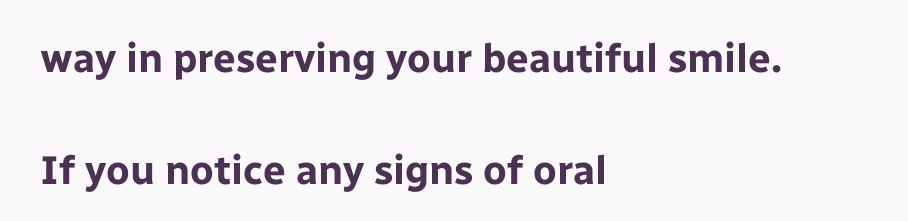way in preserving your beautiful smile.

If you notice any signs of oral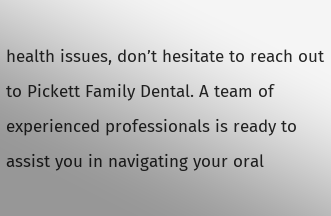health issues, don’t hesitate to reach out to Pickett Family Dental. A team of experienced professionals is ready to assist you in navigating your oral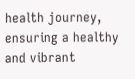health journey, ensuring a healthy and vibrant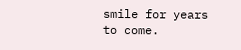smile for years to come.